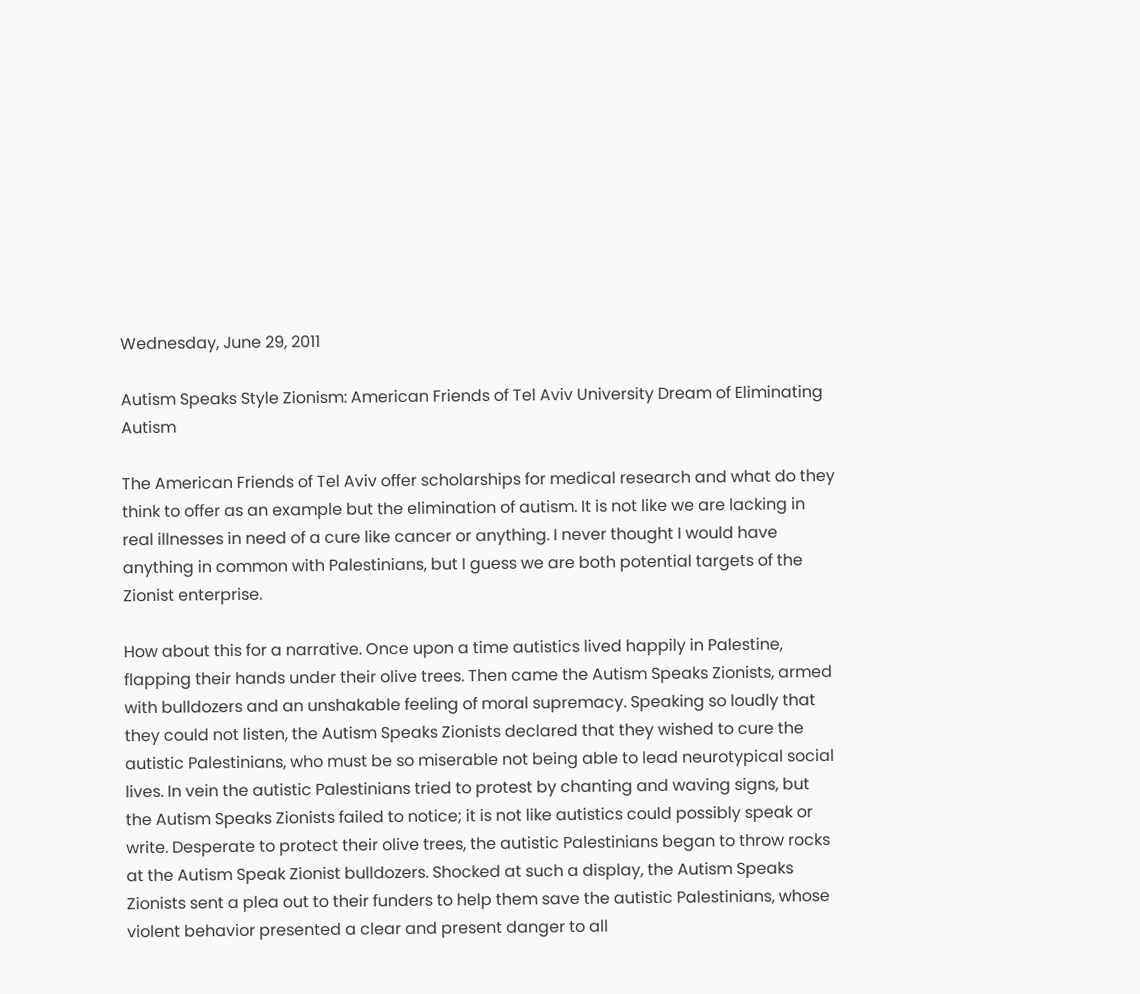Wednesday, June 29, 2011

Autism Speaks Style Zionism: American Friends of Tel Aviv University Dream of Eliminating Autism

The American Friends of Tel Aviv offer scholarships for medical research and what do they think to offer as an example but the elimination of autism. It is not like we are lacking in real illnesses in need of a cure like cancer or anything. I never thought I would have anything in common with Palestinians, but I guess we are both potential targets of the Zionist enterprise.

How about this for a narrative. Once upon a time autistics lived happily in Palestine, flapping their hands under their olive trees. Then came the Autism Speaks Zionists, armed with bulldozers and an unshakable feeling of moral supremacy. Speaking so loudly that they could not listen, the Autism Speaks Zionists declared that they wished to cure the autistic Palestinians, who must be so miserable not being able to lead neurotypical social lives. In vein the autistic Palestinians tried to protest by chanting and waving signs, but the Autism Speaks Zionists failed to notice; it is not like autistics could possibly speak or write. Desperate to protect their olive trees, the autistic Palestinians began to throw rocks at the Autism Speak Zionist bulldozers. Shocked at such a display, the Autism Speaks Zionists sent a plea out to their funders to help them save the autistic Palestinians, whose violent behavior presented a clear and present danger to all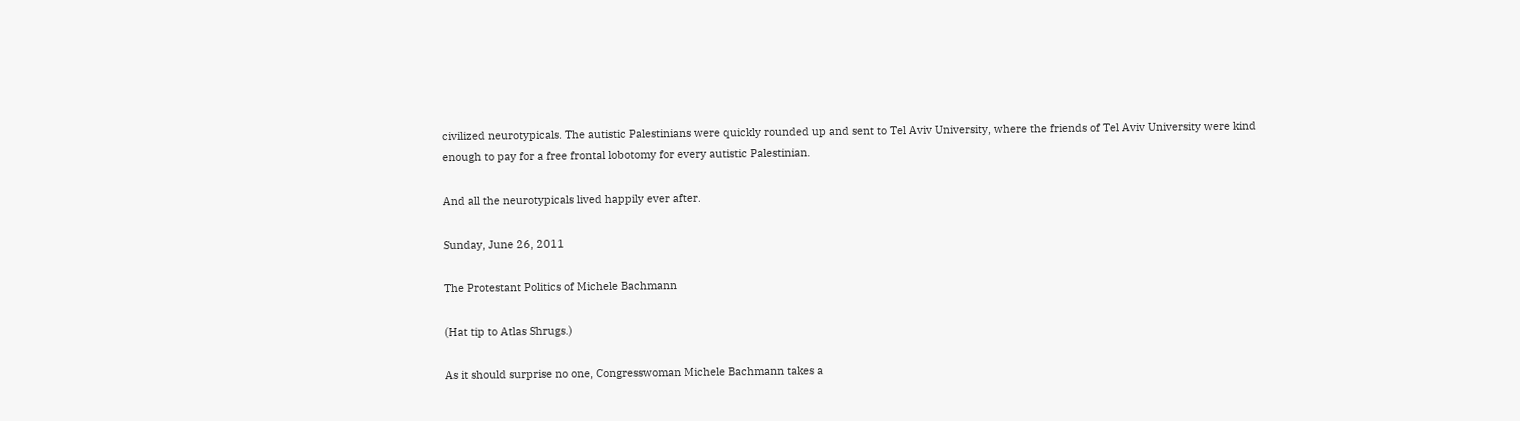civilized neurotypicals. The autistic Palestinians were quickly rounded up and sent to Tel Aviv University, where the friends of Tel Aviv University were kind enough to pay for a free frontal lobotomy for every autistic Palestinian.

And all the neurotypicals lived happily ever after.

Sunday, June 26, 2011

The Protestant Politics of Michele Bachmann

(Hat tip to Atlas Shrugs.)

As it should surprise no one, Congresswoman Michele Bachmann takes a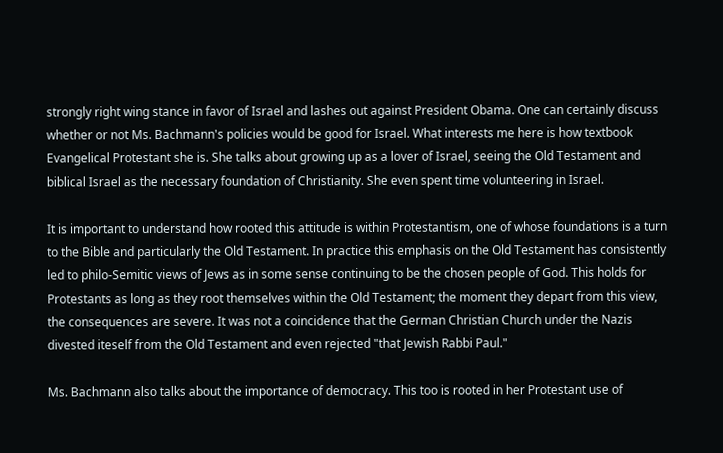strongly right wing stance in favor of Israel and lashes out against President Obama. One can certainly discuss whether or not Ms. Bachmann's policies would be good for Israel. What interests me here is how textbook Evangelical Protestant she is. She talks about growing up as a lover of Israel, seeing the Old Testament and biblical Israel as the necessary foundation of Christianity. She even spent time volunteering in Israel.

It is important to understand how rooted this attitude is within Protestantism, one of whose foundations is a turn to the Bible and particularly the Old Testament. In practice this emphasis on the Old Testament has consistently led to philo-Semitic views of Jews as in some sense continuing to be the chosen people of God. This holds for Protestants as long as they root themselves within the Old Testament; the moment they depart from this view, the consequences are severe. It was not a coincidence that the German Christian Church under the Nazis divested iteself from the Old Testament and even rejected "that Jewish Rabbi Paul."

Ms. Bachmann also talks about the importance of democracy. This too is rooted in her Protestant use of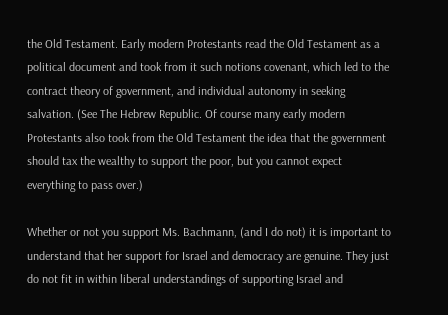the Old Testament. Early modern Protestants read the Old Testament as a political document and took from it such notions covenant, which led to the contract theory of government, and individual autonomy in seeking salvation. (See The Hebrew Republic. Of course many early modern Protestants also took from the Old Testament the idea that the government should tax the wealthy to support the poor, but you cannot expect everything to pass over.)

Whether or not you support Ms. Bachmann, (and I do not) it is important to understand that her support for Israel and democracy are genuine. They just do not fit in within liberal understandings of supporting Israel and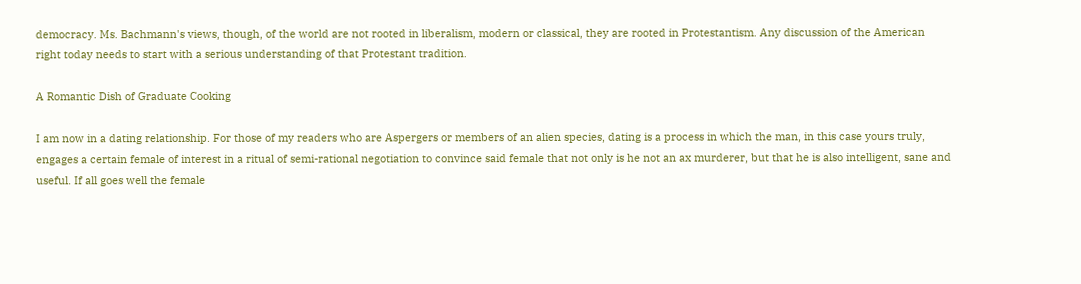democracy. Ms. Bachmann's views, though, of the world are not rooted in liberalism, modern or classical, they are rooted in Protestantism. Any discussion of the American right today needs to start with a serious understanding of that Protestant tradition.

A Romantic Dish of Graduate Cooking

I am now in a dating relationship. For those of my readers who are Aspergers or members of an alien species, dating is a process in which the man, in this case yours truly, engages a certain female of interest in a ritual of semi-rational negotiation to convince said female that not only is he not an ax murderer, but that he is also intelligent, sane and useful. If all goes well the female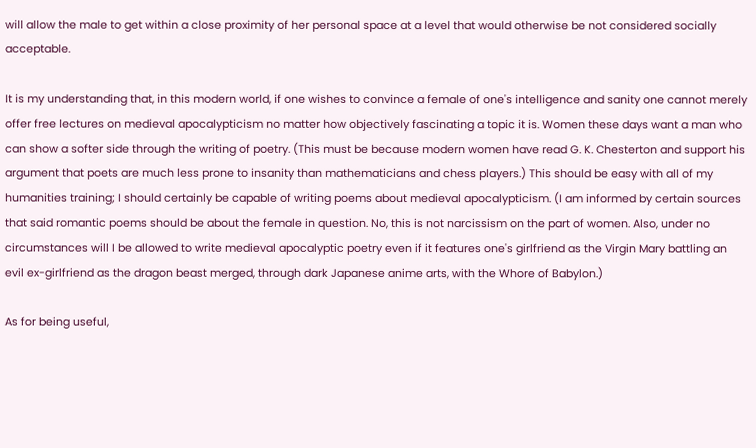will allow the male to get within a close proximity of her personal space at a level that would otherwise be not considered socially acceptable.

It is my understanding that, in this modern world, if one wishes to convince a female of one's intelligence and sanity one cannot merely offer free lectures on medieval apocalypticism no matter how objectively fascinating a topic it is. Women these days want a man who can show a softer side through the writing of poetry. (This must be because modern women have read G. K. Chesterton and support his argument that poets are much less prone to insanity than mathematicians and chess players.) This should be easy with all of my humanities training; I should certainly be capable of writing poems about medieval apocalypticism. (I am informed by certain sources that said romantic poems should be about the female in question. No, this is not narcissism on the part of women. Also, under no circumstances will I be allowed to write medieval apocalyptic poetry even if it features one's girlfriend as the Virgin Mary battling an evil ex-girlfriend as the dragon beast merged, through dark Japanese anime arts, with the Whore of Babylon.)

As for being useful,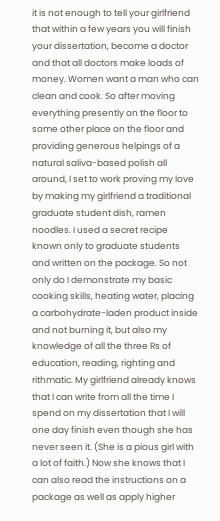it is not enough to tell your girlfriend that within a few years you will finish your dissertation, become a doctor and that all doctors make loads of money. Women want a man who can clean and cook. So after moving everything presently on the floor to some other place on the floor and providing generous helpings of a natural saliva-based polish all around, I set to work proving my love by making my girlfriend a traditional graduate student dish, ramen noodles. I used a secret recipe known only to graduate students and written on the package. So not only do I demonstrate my basic cooking skills, heating water, placing a carbohydrate-laden product inside and not burning it, but also my knowledge of all the three Rs of education, reading, righting and rithmatic. My girlfriend already knows that I can write from all the time I spend on my dissertation that I will one day finish even though she has never seen it. (She is a pious girl with a lot of faith.) Now she knows that I can also read the instructions on a package as well as apply higher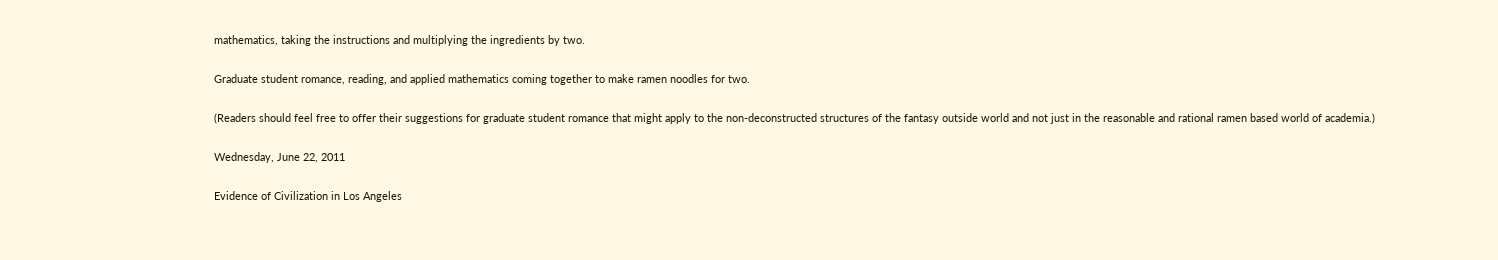mathematics, taking the instructions and multiplying the ingredients by two.

Graduate student romance, reading, and applied mathematics coming together to make ramen noodles for two.

(Readers should feel free to offer their suggestions for graduate student romance that might apply to the non-deconstructed structures of the fantasy outside world and not just in the reasonable and rational ramen based world of academia.)

Wednesday, June 22, 2011

Evidence of Civilization in Los Angeles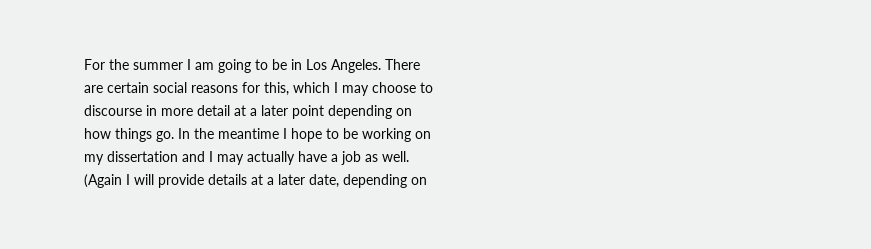For the summer I am going to be in Los Angeles. There are certain social reasons for this, which I may choose to discourse in more detail at a later point depending on how things go. In the meantime I hope to be working on my dissertation and I may actually have a job as well. (Again I will provide details at a later date, depending on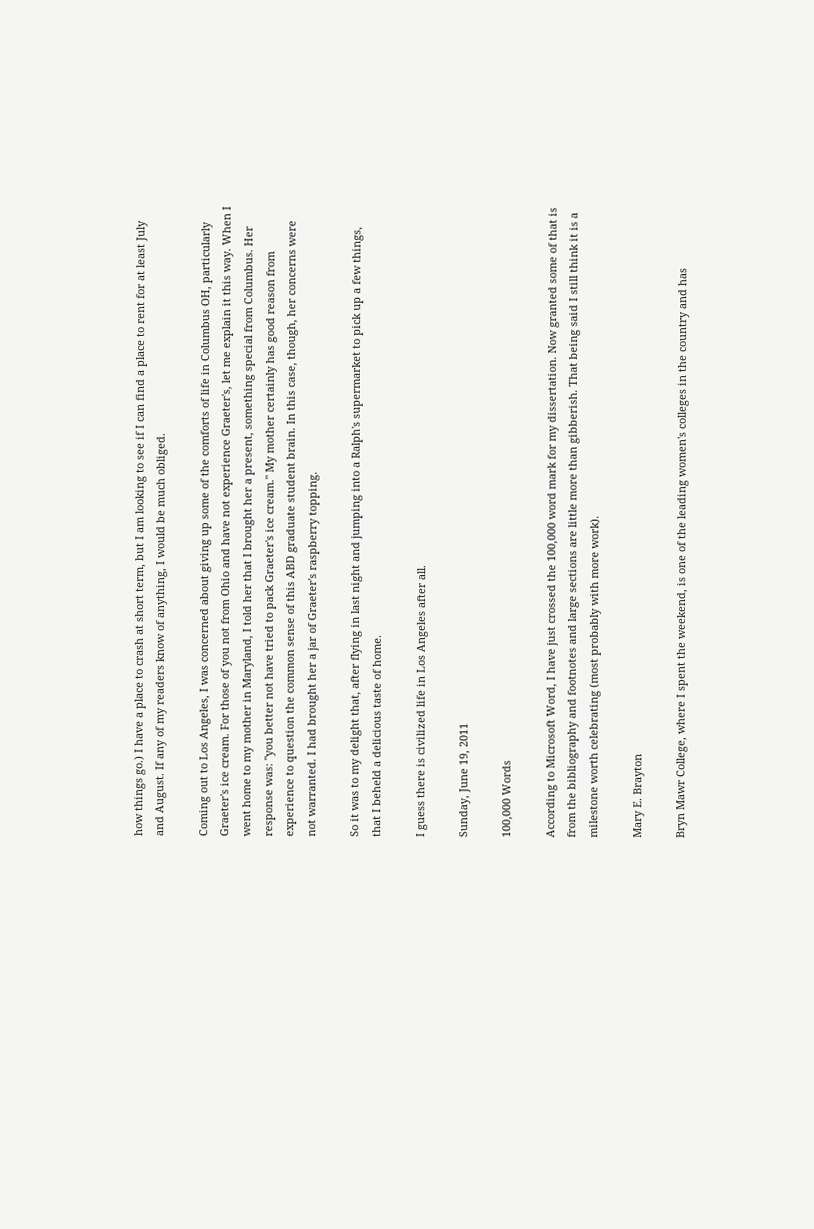how things go.) I have a place to crash at short term, but I am looking to see if I can find a place to rent for at least July and August. If any of my readers know of anything, I would be much obliged.

Coming out to Los Angeles, I was concerned about giving up some of the comforts of life in Columbus OH, particularly Graeter's ice cream. For those of you not from Ohio and have not experience Graeter's, let me explain it this way. When I went home to my mother in Maryland, I told her that I brought her a present, something special from Columbus. Her response was: "you better not have tried to pack Graeter's ice cream." My mother certainly has good reason from experience to question the common sense of this ABD graduate student brain. In this case, though, her concerns were not warranted. I had brought her a jar of Graeter's raspberry topping.

So it was to my delight that, after flying in last night and jumping into a Ralph's supermarket to pick up a few things, that I beheld a delicious taste of home.

I guess there is civilized life in Los Angeles after all.

Sunday, June 19, 2011

100,000 Words

According to Microsoft Word, I have just crossed the 100,000 word mark for my dissertation. Now granted some of that is from the bibliography and footnotes and large sections are little more than gibberish. That being said I still think it is a milestone worth celebrating (most probably with more work).

Mary E. Brayton

Bryn Mawr College, where I spent the weekend, is one of the leading women's colleges in the country and has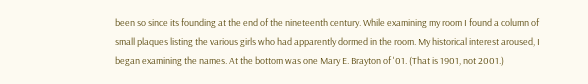been so since its founding at the end of the nineteenth century. While examining my room I found a column of small plaques listing the various girls who had apparently dormed in the room. My historical interest aroused, I began examining the names. At the bottom was one Mary E. Brayton of '01. (That is 1901, not 2001.)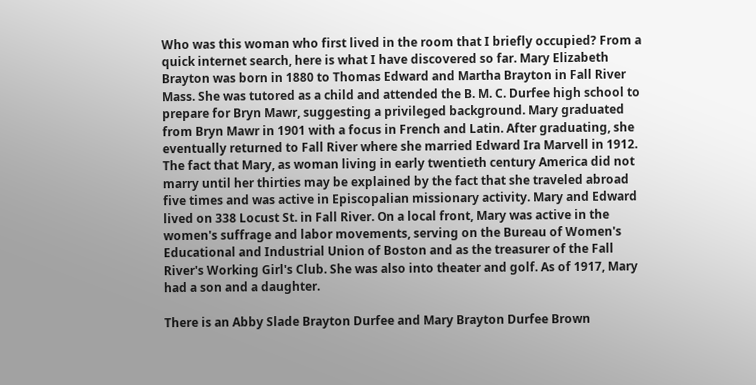Who was this woman who first lived in the room that I briefly occupied? From a quick internet search, here is what I have discovered so far. Mary Elizabeth Brayton was born in 1880 to Thomas Edward and Martha Brayton in Fall River Mass. She was tutored as a child and attended the B. M. C. Durfee high school to prepare for Bryn Mawr, suggesting a privileged background. Mary graduated from Bryn Mawr in 1901 with a focus in French and Latin. After graduating, she eventually returned to Fall River where she married Edward Ira Marvell in 1912. The fact that Mary, as woman living in early twentieth century America did not marry until her thirties may be explained by the fact that she traveled abroad five times and was active in Episcopalian missionary activity. Mary and Edward lived on 338 Locust St. in Fall River. On a local front, Mary was active in the women's suffrage and labor movements, serving on the Bureau of Women's Educational and Industrial Union of Boston and as the treasurer of the Fall River's Working Girl's Club. She was also into theater and golf. As of 1917, Mary had a son and a daughter.

There is an Abby Slade Brayton Durfee and Mary Brayton Durfee Brown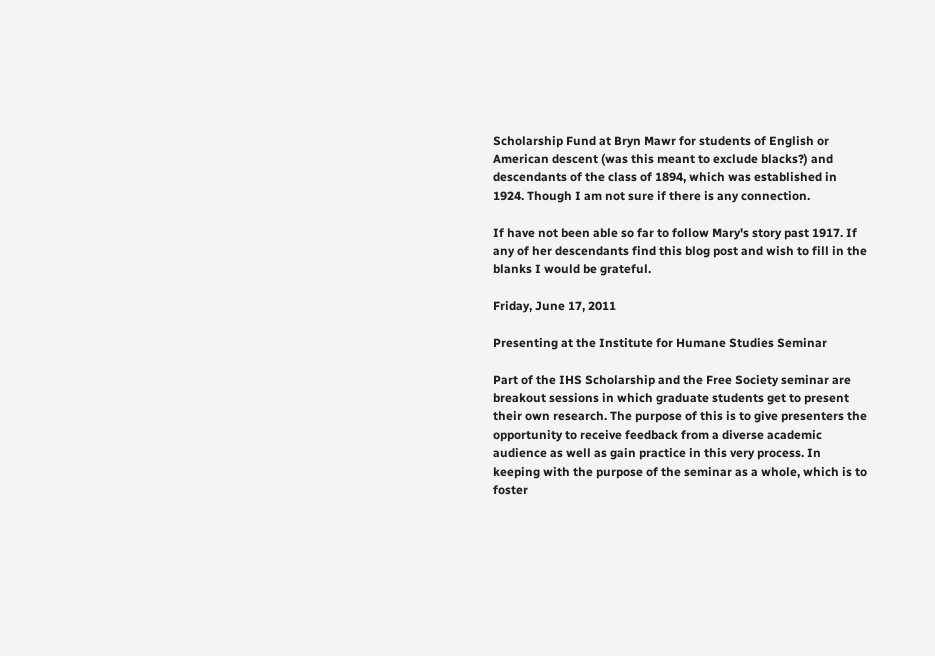Scholarship Fund at Bryn Mawr for students of English or American descent (was this meant to exclude blacks?) and descendants of the class of 1894, which was established in 1924. Though I am not sure if there is any connection.

If have not been able so far to follow Mary's story past 1917. If any of her descendants find this blog post and wish to fill in the blanks I would be grateful.

Friday, June 17, 2011

Presenting at the Institute for Humane Studies Seminar

Part of the IHS Scholarship and the Free Society seminar are breakout sessions in which graduate students get to present their own research. The purpose of this is to give presenters the opportunity to receive feedback from a diverse academic audience as well as gain practice in this very process. In keeping with the purpose of the seminar as a whole, which is to foster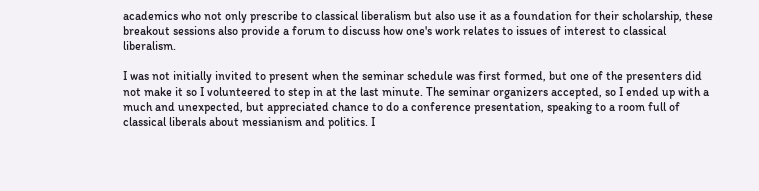academics who not only prescribe to classical liberalism but also use it as a foundation for their scholarship, these breakout sessions also provide a forum to discuss how one's work relates to issues of interest to classical liberalism.

I was not initially invited to present when the seminar schedule was first formed, but one of the presenters did not make it so I volunteered to step in at the last minute. The seminar organizers accepted, so I ended up with a much and unexpected, but appreciated chance to do a conference presentation, speaking to a room full of classical liberals about messianism and politics. I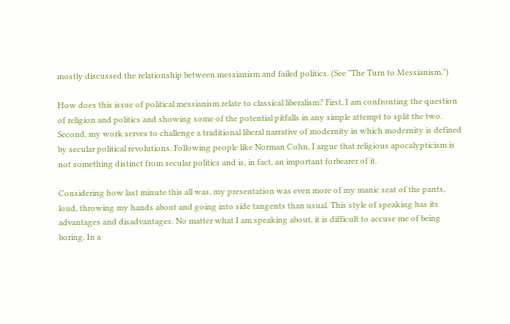mostly discussed the relationship between messianism and failed politics. (See "The Turn to Messianism.")

How does this issue of political messianism relate to classical liberalism? First, I am confronting the question of religion and politics and showing some of the potential pitfalls in any simple attempt to split the two. Second, my work serves to challenge a traditional liberal narrative of modernity in which modernity is defined by secular political revolutions. Following people like Norman Cohn, I argue that religious apocalypticism is not something distinct from secular politics and is, in fact, an important forbearer of it.

Considering how last minute this all was, my presentation was even more of my manic seat of the pants, loud, throwing my hands about and going into side tangents than usual. This style of speaking has its advantages and disadvantages. No matter what I am speaking about, it is difficult to accuse me of being boring. In a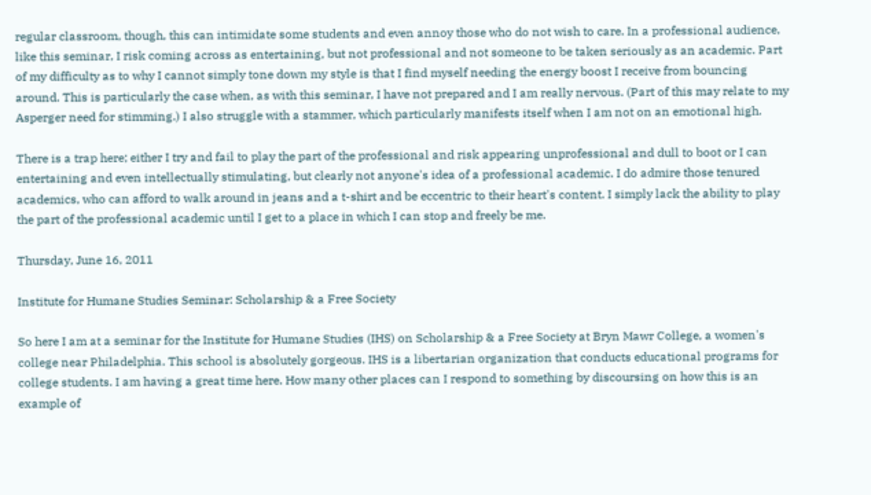regular classroom, though, this can intimidate some students and even annoy those who do not wish to care. In a professional audience, like this seminar, I risk coming across as entertaining, but not professional and not someone to be taken seriously as an academic. Part of my difficulty as to why I cannot simply tone down my style is that I find myself needing the energy boost I receive from bouncing around. This is particularly the case when, as with this seminar, I have not prepared and I am really nervous. (Part of this may relate to my Asperger need for stimming.) I also struggle with a stammer, which particularly manifests itself when I am not on an emotional high.

There is a trap here; either I try and fail to play the part of the professional and risk appearing unprofessional and dull to boot or I can entertaining and even intellectually stimulating, but clearly not anyone's idea of a professional academic. I do admire those tenured academics, who can afford to walk around in jeans and a t-shirt and be eccentric to their heart's content. I simply lack the ability to play the part of the professional academic until I get to a place in which I can stop and freely be me.

Thursday, June 16, 2011

Institute for Humane Studies Seminar: Scholarship & a Free Society

So here I am at a seminar for the Institute for Humane Studies (IHS) on Scholarship & a Free Society at Bryn Mawr College, a women's college near Philadelphia. This school is absolutely gorgeous. IHS is a libertarian organization that conducts educational programs for college students. I am having a great time here. How many other places can I respond to something by discoursing on how this is an example of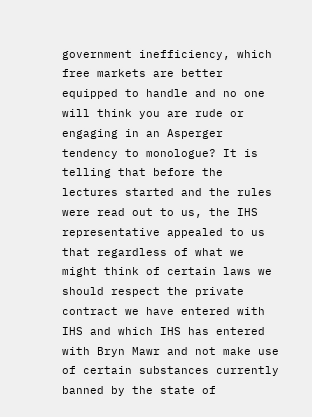government inefficiency, which free markets are better equipped to handle and no one will think you are rude or engaging in an Asperger tendency to monologue? It is telling that before the lectures started and the rules were read out to us, the IHS representative appealed to us that regardless of what we might think of certain laws we should respect the private contract we have entered with IHS and which IHS has entered with Bryn Mawr and not make use of certain substances currently banned by the state of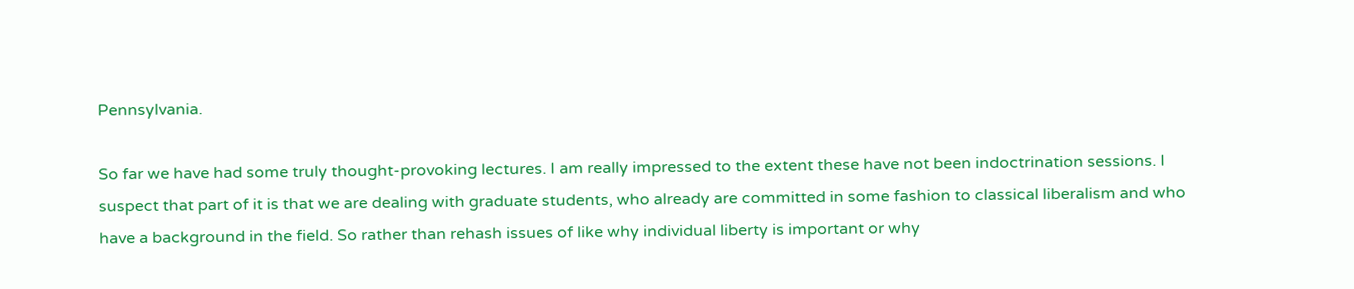Pennsylvania.

So far we have had some truly thought-provoking lectures. I am really impressed to the extent these have not been indoctrination sessions. I suspect that part of it is that we are dealing with graduate students, who already are committed in some fashion to classical liberalism and who have a background in the field. So rather than rehash issues of like why individual liberty is important or why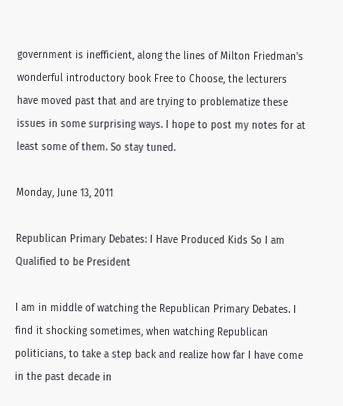government is inefficient, along the lines of Milton Friedman's wonderful introductory book Free to Choose, the lecturers have moved past that and are trying to problematize these issues in some surprising ways. I hope to post my notes for at least some of them. So stay tuned.

Monday, June 13, 2011

Republican Primary Debates: I Have Produced Kids So I am Qualified to be President

I am in middle of watching the Republican Primary Debates. I find it shocking sometimes, when watching Republican politicians, to take a step back and realize how far I have come in the past decade in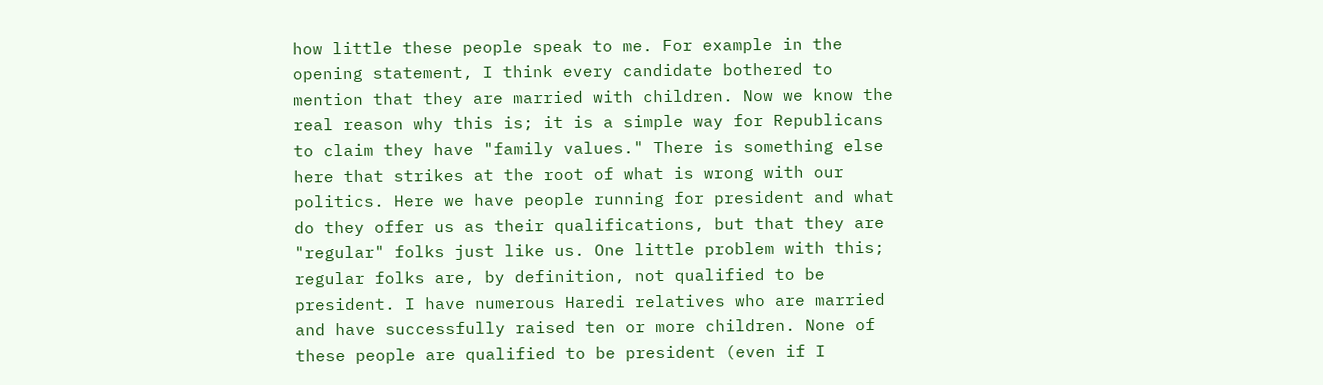how little these people speak to me. For example in the opening statement, I think every candidate bothered to mention that they are married with children. Now we know the real reason why this is; it is a simple way for Republicans to claim they have "family values." There is something else here that strikes at the root of what is wrong with our politics. Here we have people running for president and what do they offer us as their qualifications, but that they are "regular" folks just like us. One little problem with this; regular folks are, by definition, not qualified to be president. I have numerous Haredi relatives who are married and have successfully raised ten or more children. None of these people are qualified to be president (even if I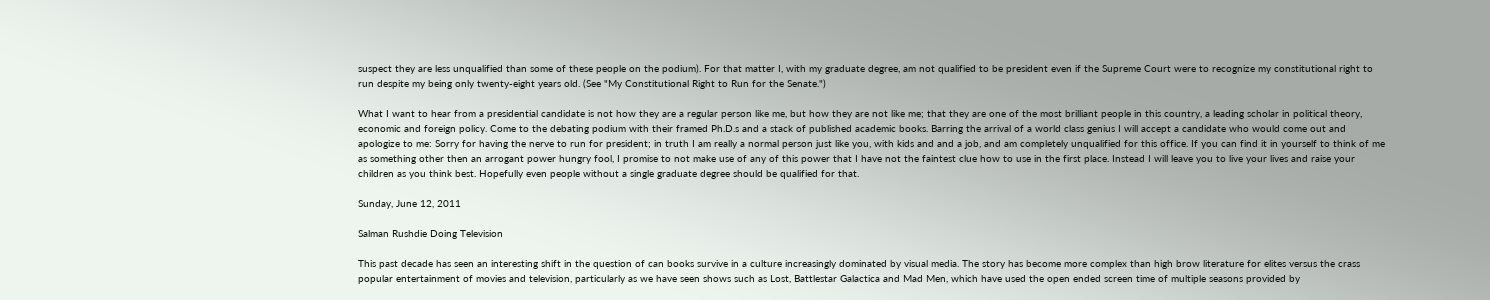suspect they are less unqualified than some of these people on the podium). For that matter I, with my graduate degree, am not qualified to be president even if the Supreme Court were to recognize my constitutional right to run despite my being only twenty-eight years old. (See "My Constitutional Right to Run for the Senate.")

What I want to hear from a presidential candidate is not how they are a regular person like me, but how they are not like me; that they are one of the most brilliant people in this country, a leading scholar in political theory, economic and foreign policy. Come to the debating podium with their framed Ph.D.s and a stack of published academic books. Barring the arrival of a world class genius I will accept a candidate who would come out and apologize to me: Sorry for having the nerve to run for president; in truth I am really a normal person just like you, with kids and and a job, and am completely unqualified for this office. If you can find it in yourself to think of me as something other then an arrogant power hungry fool, I promise to not make use of any of this power that I have not the faintest clue how to use in the first place. Instead I will leave you to live your lives and raise your children as you think best. Hopefully even people without a single graduate degree should be qualified for that.

Sunday, June 12, 2011

Salman Rushdie Doing Television

This past decade has seen an interesting shift in the question of can books survive in a culture increasingly dominated by visual media. The story has become more complex than high brow literature for elites versus the crass popular entertainment of movies and television, particularly as we have seen shows such as Lost, Battlestar Galactica and Mad Men, which have used the open ended screen time of multiple seasons provided by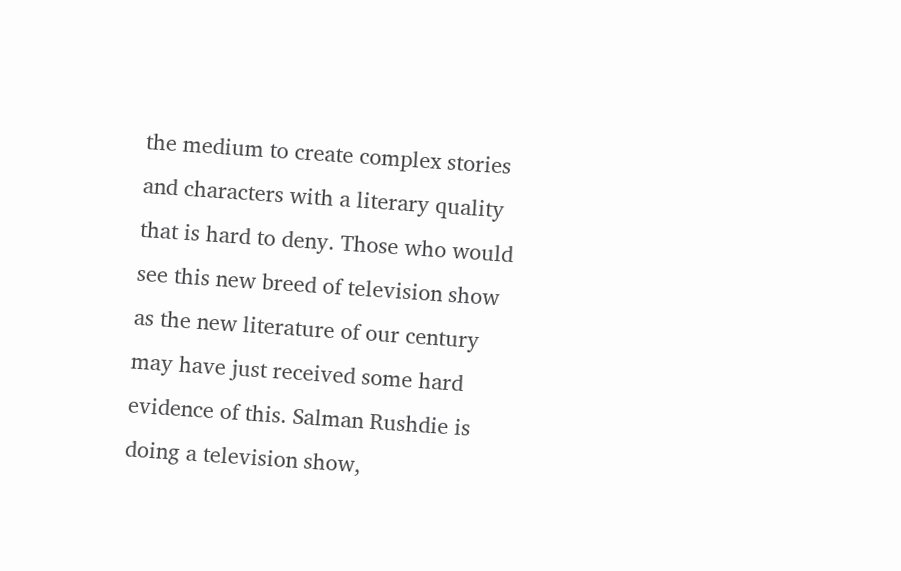the medium to create complex stories and characters with a literary quality that is hard to deny. Those who would see this new breed of television show as the new literature of our century may have just received some hard evidence of this. Salman Rushdie is doing a television show,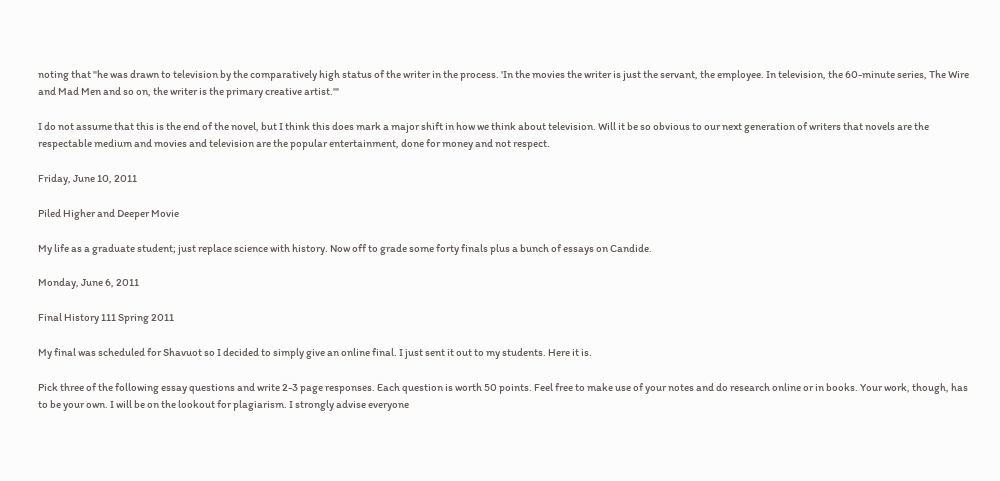noting that "he was drawn to television by the comparatively high status of the writer in the process. 'In the movies the writer is just the servant, the employee. In television, the 60-minute series, The Wire and Mad Men and so on, the writer is the primary creative artist.'"

I do not assume that this is the end of the novel, but I think this does mark a major shift in how we think about television. Will it be so obvious to our next generation of writers that novels are the respectable medium and movies and television are the popular entertainment, done for money and not respect.

Friday, June 10, 2011

Piled Higher and Deeper Movie

My life as a graduate student; just replace science with history. Now off to grade some forty finals plus a bunch of essays on Candide.

Monday, June 6, 2011

Final History 111 Spring 2011

My final was scheduled for Shavuot so I decided to simply give an online final. I just sent it out to my students. Here it is.

Pick three of the following essay questions and write 2-3 page responses. Each question is worth 50 points. Feel free to make use of your notes and do research online or in books. Your work, though, has to be your own. I will be on the lookout for plagiarism. I strongly advise everyone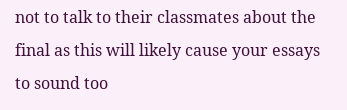not to talk to their classmates about the final as this will likely cause your essays to sound too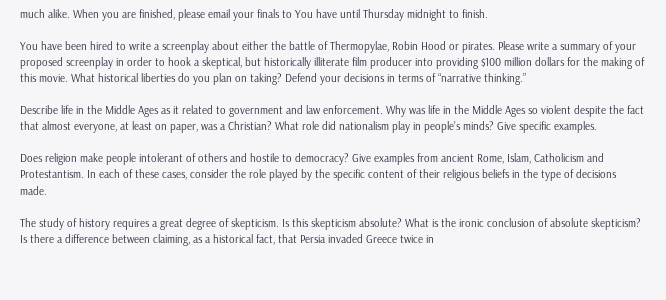much alike. When you are finished, please email your finals to You have until Thursday midnight to finish.

You have been hired to write a screenplay about either the battle of Thermopylae, Robin Hood or pirates. Please write a summary of your proposed screenplay in order to hook a skeptical, but historically illiterate film producer into providing $100 million dollars for the making of this movie. What historical liberties do you plan on taking? Defend your decisions in terms of “narrative thinking.”

Describe life in the Middle Ages as it related to government and law enforcement. Why was life in the Middle Ages so violent despite the fact that almost everyone, at least on paper, was a Christian? What role did nationalism play in people’s minds? Give specific examples.

Does religion make people intolerant of others and hostile to democracy? Give examples from ancient Rome, Islam, Catholicism and Protestantism. In each of these cases, consider the role played by the specific content of their religious beliefs in the type of decisions made.

The study of history requires a great degree of skepticism. Is this skepticism absolute? What is the ironic conclusion of absolute skepticism? Is there a difference between claiming, as a historical fact, that Persia invaded Greece twice in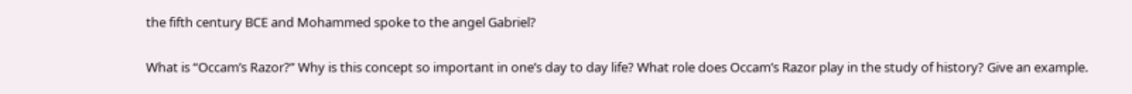the fifth century BCE and Mohammed spoke to the angel Gabriel?

What is “Occam’s Razor?” Why is this concept so important in one’s day to day life? What role does Occam’s Razor play in the study of history? Give an example.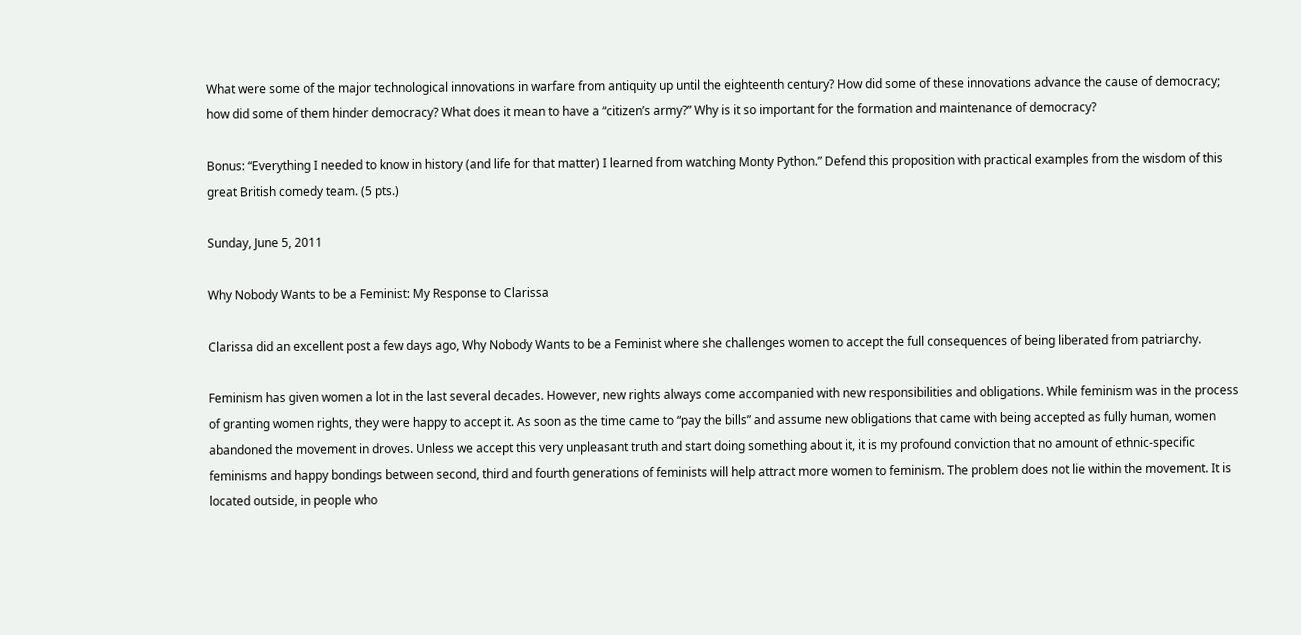What were some of the major technological innovations in warfare from antiquity up until the eighteenth century? How did some of these innovations advance the cause of democracy; how did some of them hinder democracy? What does it mean to have a “citizen’s army?” Why is it so important for the formation and maintenance of democracy?

Bonus: “Everything I needed to know in history (and life for that matter) I learned from watching Monty Python.” Defend this proposition with practical examples from the wisdom of this great British comedy team. (5 pts.)

Sunday, June 5, 2011

Why Nobody Wants to be a Feminist: My Response to Clarissa

Clarissa did an excellent post a few days ago, Why Nobody Wants to be a Feminist where she challenges women to accept the full consequences of being liberated from patriarchy.

Feminism has given women a lot in the last several decades. However, new rights always come accompanied with new responsibilities and obligations. While feminism was in the process of granting women rights, they were happy to accept it. As soon as the time came to “pay the bills” and assume new obligations that came with being accepted as fully human, women abandoned the movement in droves. Unless we accept this very unpleasant truth and start doing something about it, it is my profound conviction that no amount of ethnic-specific feminisms and happy bondings between second, third and fourth generations of feminists will help attract more women to feminism. The problem does not lie within the movement. It is located outside, in people who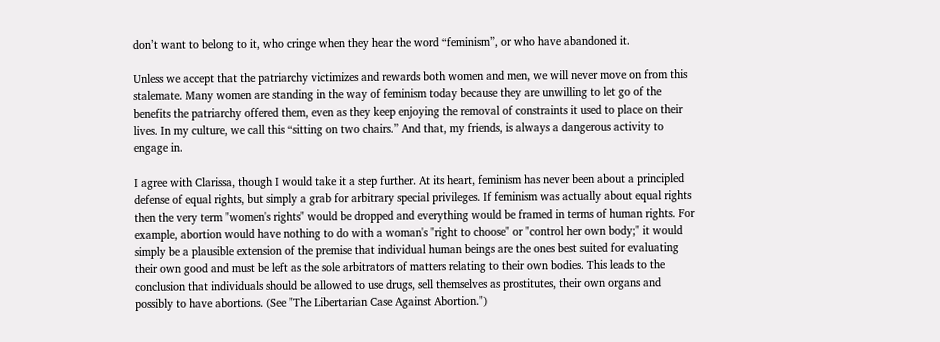don’t want to belong to it, who cringe when they hear the word “feminism”, or who have abandoned it.

Unless we accept that the patriarchy victimizes and rewards both women and men, we will never move on from this stalemate. Many women are standing in the way of feminism today because they are unwilling to let go of the benefits the patriarchy offered them, even as they keep enjoying the removal of constraints it used to place on their lives. In my culture, we call this “sitting on two chairs.” And that, my friends, is always a dangerous activity to engage in.

I agree with Clarissa, though I would take it a step further. At its heart, feminism has never been about a principled defense of equal rights, but simply a grab for arbitrary special privileges. If feminism was actually about equal rights then the very term "women's rights" would be dropped and everything would be framed in terms of human rights. For example, abortion would have nothing to do with a woman's "right to choose" or "control her own body;" it would simply be a plausible extension of the premise that individual human beings are the ones best suited for evaluating their own good and must be left as the sole arbitrators of matters relating to their own bodies. This leads to the conclusion that individuals should be allowed to use drugs, sell themselves as prostitutes, their own organs and possibly to have abortions. (See "The Libertarian Case Against Abortion.")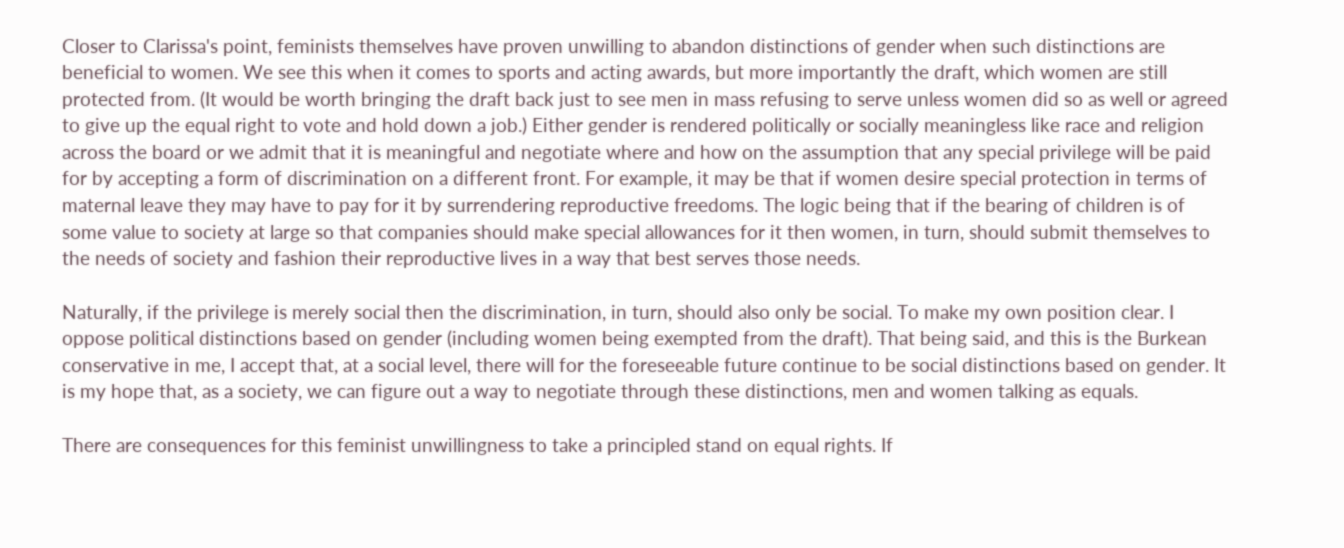Closer to Clarissa's point, feminists themselves have proven unwilling to abandon distinctions of gender when such distinctions are beneficial to women. We see this when it comes to sports and acting awards, but more importantly the draft, which women are still protected from. (It would be worth bringing the draft back just to see men in mass refusing to serve unless women did so as well or agreed to give up the equal right to vote and hold down a job.) Either gender is rendered politically or socially meaningless like race and religion across the board or we admit that it is meaningful and negotiate where and how on the assumption that any special privilege will be paid for by accepting a form of discrimination on a different front. For example, it may be that if women desire special protection in terms of maternal leave they may have to pay for it by surrendering reproductive freedoms. The logic being that if the bearing of children is of some value to society at large so that companies should make special allowances for it then women, in turn, should submit themselves to the needs of society and fashion their reproductive lives in a way that best serves those needs.

Naturally, if the privilege is merely social then the discrimination, in turn, should also only be social. To make my own position clear. I oppose political distinctions based on gender (including women being exempted from the draft). That being said, and this is the Burkean conservative in me, I accept that, at a social level, there will for the foreseeable future continue to be social distinctions based on gender. It is my hope that, as a society, we can figure out a way to negotiate through these distinctions, men and women talking as equals.

There are consequences for this feminist unwillingness to take a principled stand on equal rights. If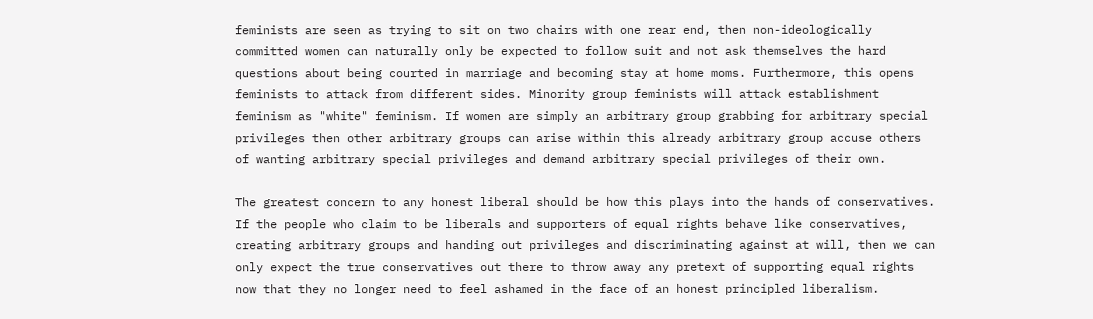feminists are seen as trying to sit on two chairs with one rear end, then non-ideologically committed women can naturally only be expected to follow suit and not ask themselves the hard questions about being courted in marriage and becoming stay at home moms. Furthermore, this opens feminists to attack from different sides. Minority group feminists will attack establishment feminism as "white" feminism. If women are simply an arbitrary group grabbing for arbitrary special privileges then other arbitrary groups can arise within this already arbitrary group accuse others of wanting arbitrary special privileges and demand arbitrary special privileges of their own.

The greatest concern to any honest liberal should be how this plays into the hands of conservatives. If the people who claim to be liberals and supporters of equal rights behave like conservatives, creating arbitrary groups and handing out privileges and discriminating against at will, then we can only expect the true conservatives out there to throw away any pretext of supporting equal rights now that they no longer need to feel ashamed in the face of an honest principled liberalism.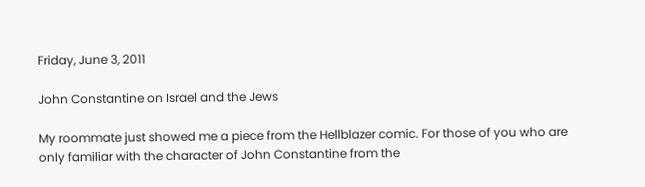Friday, June 3, 2011

John Constantine on Israel and the Jews

My roommate just showed me a piece from the Hellblazer comic. For those of you who are only familiar with the character of John Constantine from the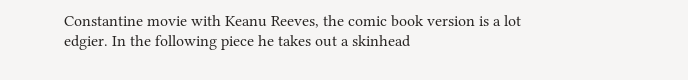Constantine movie with Keanu Reeves, the comic book version is a lot edgier. In the following piece he takes out a skinhead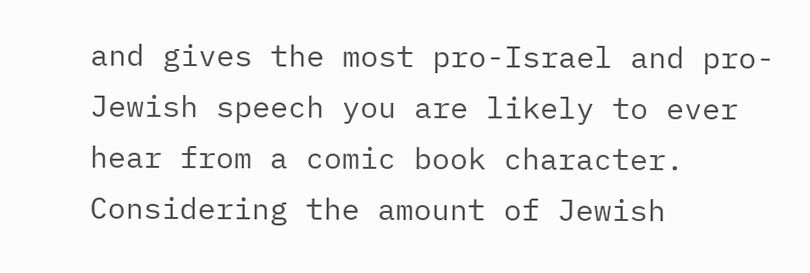and gives the most pro-Israel and pro-Jewish speech you are likely to ever hear from a comic book character. Considering the amount of Jewish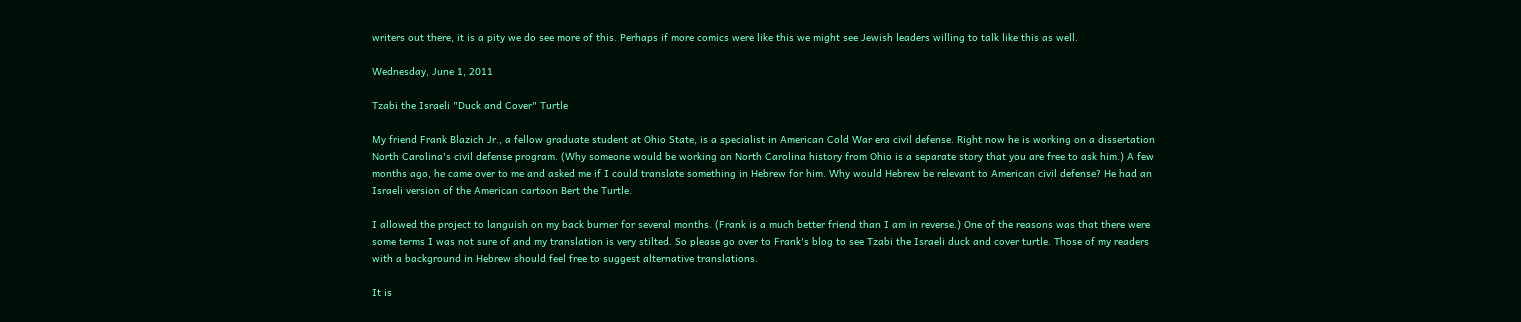writers out there, it is a pity we do see more of this. Perhaps if more comics were like this we might see Jewish leaders willing to talk like this as well.

Wednesday, June 1, 2011

Tzabi the Israeli "Duck and Cover" Turtle

My friend Frank Blazich Jr., a fellow graduate student at Ohio State, is a specialist in American Cold War era civil defense. Right now he is working on a dissertation North Carolina's civil defense program. (Why someone would be working on North Carolina history from Ohio is a separate story that you are free to ask him.) A few months ago, he came over to me and asked me if I could translate something in Hebrew for him. Why would Hebrew be relevant to American civil defense? He had an Israeli version of the American cartoon Bert the Turtle.

I allowed the project to languish on my back burner for several months. (Frank is a much better friend than I am in reverse.) One of the reasons was that there were some terms I was not sure of and my translation is very stilted. So please go over to Frank's blog to see Tzabi the Israeli duck and cover turtle. Those of my readers with a background in Hebrew should feel free to suggest alternative translations.

It is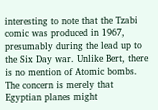interesting to note that the Tzabi comic was produced in 1967, presumably during the lead up to the Six Day war. Unlike Bert, there is no mention of Atomic bombs. The concern is merely that Egyptian planes might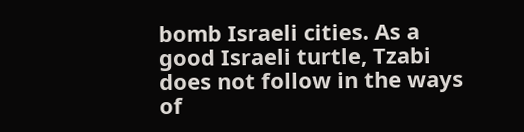bomb Israeli cities. As a good Israeli turtle, Tzabi does not follow in the ways of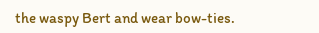the waspy Bert and wear bow-ties.